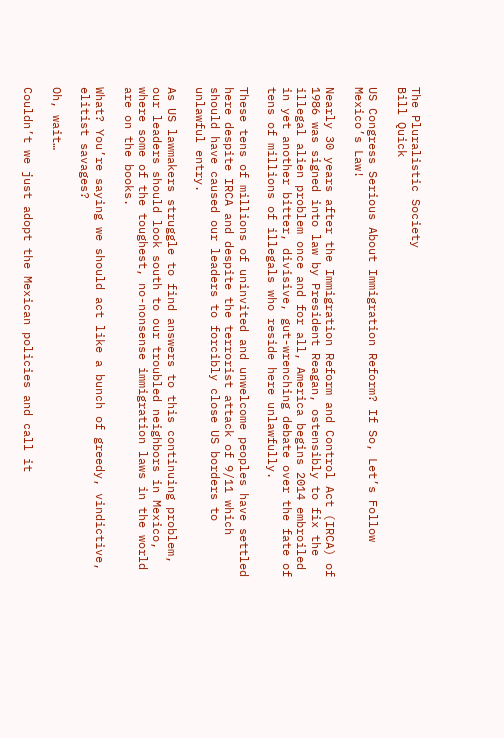The Pluralistic Society
Bill Quick

US Congress Serious About Immigration Reform? If So, Let’s Follow Mexico’s Law!

Nearly 30 years after the Immigration Reform and Control Act (IRCA) of 1986 was signed into law by President Reagan, ostensibly to fix the illegal alien problem once and for all, America begins 2014 embroiled in yet another bitter, divisive, gut-wrenching debate over the fate of tens of millions of illegals who reside here unlawfully.

These tens of millions of uninvited and unwelcome peoples have settled here despite IRCA and despite the terrorist attack of 9/11 which should have caused our leaders to forcibly close US borders to unlawful entry.

As US lawmakers struggle to find answers to this continuing problem, our leaders should look south to our troubled neighbors in Mexico, where some of the toughest, no-nonsense immigration laws in the world are on the books.

What? You’re saying we should act like a bunch of greedy, vindictive, elitist savages?

Oh, wait…

Couldn’t we just adopt the Mexican policies and call it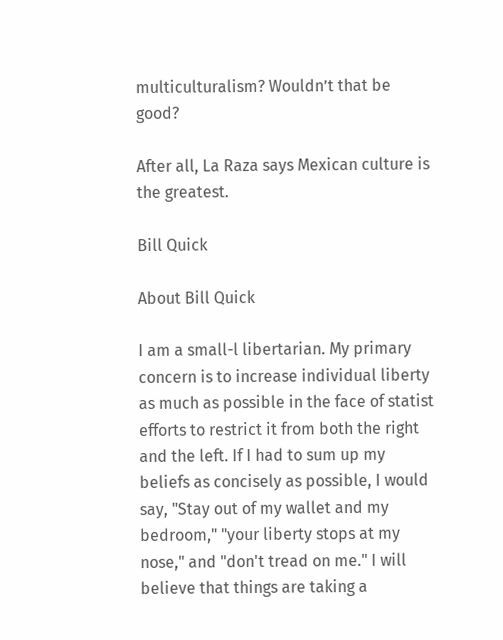multiculturalism? Wouldn’t that be good?

After all, La Raza says Mexican culture is the greatest.

Bill Quick

About Bill Quick

I am a small-l libertarian. My primary concern is to increase individual liberty as much as possible in the face of statist efforts to restrict it from both the right and the left. If I had to sum up my beliefs as concisely as possible, I would say, "Stay out of my wallet and my bedroom," "your liberty stops at my nose," and "don't tread on me." I will believe that things are taking a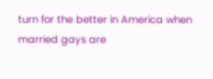turn for the better in America when married gays are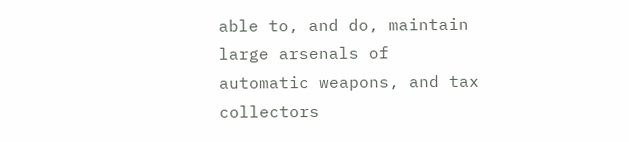able to, and do, maintain large arsenals of automatic weapons, and tax collectors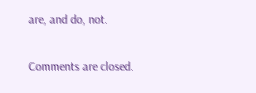are, and do, not.

Comments are closed.